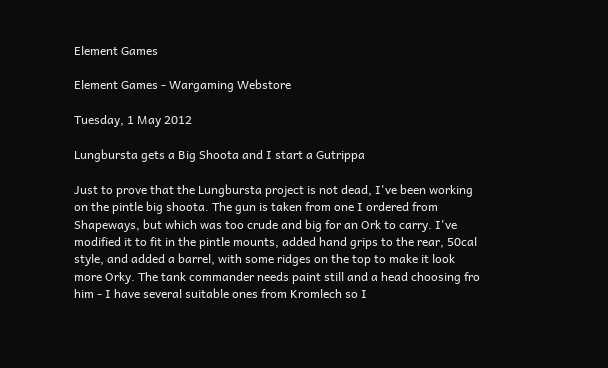Element Games

Element Games - Wargaming Webstore

Tuesday, 1 May 2012

Lungbursta gets a Big Shoota and I start a Gutrippa

Just to prove that the Lungbursta project is not dead, I've been working on the pintle big shoota. The gun is taken from one I ordered from Shapeways, but which was too crude and big for an Ork to carry. I've modified it to fit in the pintle mounts, added hand grips to the rear, 50cal style, and added a barrel, with some ridges on the top to make it look more Orky. The tank commander needs paint still and a head choosing fro him - I have several suitable ones from Kromlech so I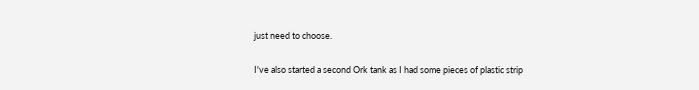just need to choose.

I've also started a second Ork tank as I had some pieces of plastic strip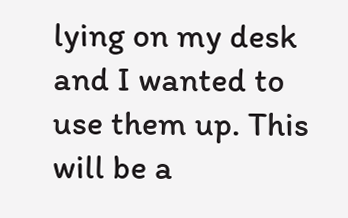lying on my desk and I wanted to use them up. This will be a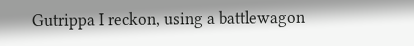Gutrippa I reckon, using a battlewagon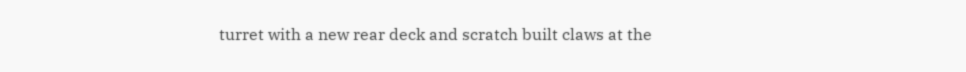turret with a new rear deck and scratch built claws at the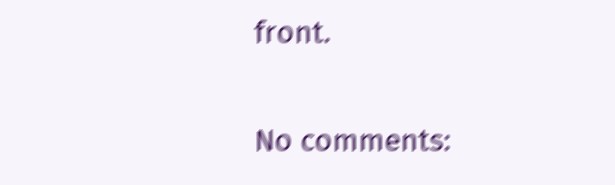front.

No comments: